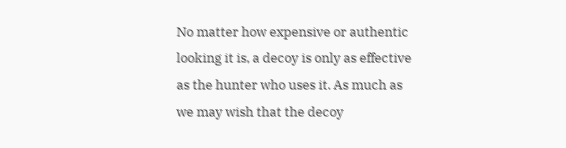No matter how expensive or authentic looking it is, a decoy is only as effective as the hunter who uses it. As much as we may wish that the decoy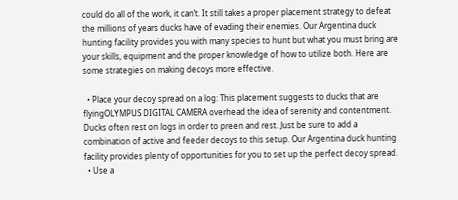could do all of the work, it can’t. It still takes a proper placement strategy to defeat the millions of years ducks have of evading their enemies. Our Argentina duck hunting facility provides you with many species to hunt but what you must bring are your skills, equipment and the proper knowledge of how to utilize both. Here are some strategies on making decoys more effective.

  • Place your decoy spread on a log: This placement suggests to ducks that are flyingOLYMPUS DIGITAL CAMERA overhead the idea of serenity and contentment. Ducks often rest on logs in order to preen and rest. Just be sure to add a combination of active and feeder decoys to this setup. Our Argentina duck hunting facility provides plenty of opportunities for you to set up the perfect decoy spread.
  • Use a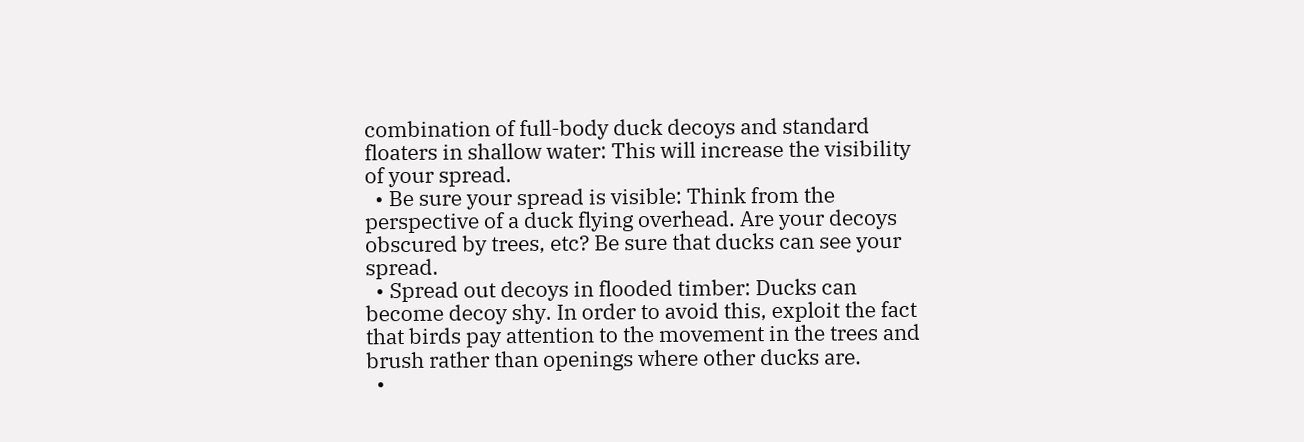combination of full-body duck decoys and standard floaters in shallow water: This will increase the visibility of your spread.
  • Be sure your spread is visible: Think from the perspective of a duck flying overhead. Are your decoys obscured by trees, etc? Be sure that ducks can see your spread.
  • Spread out decoys in flooded timber: Ducks can become decoy shy. In order to avoid this, exploit the fact that birds pay attention to the movement in the trees and brush rather than openings where other ducks are.
  •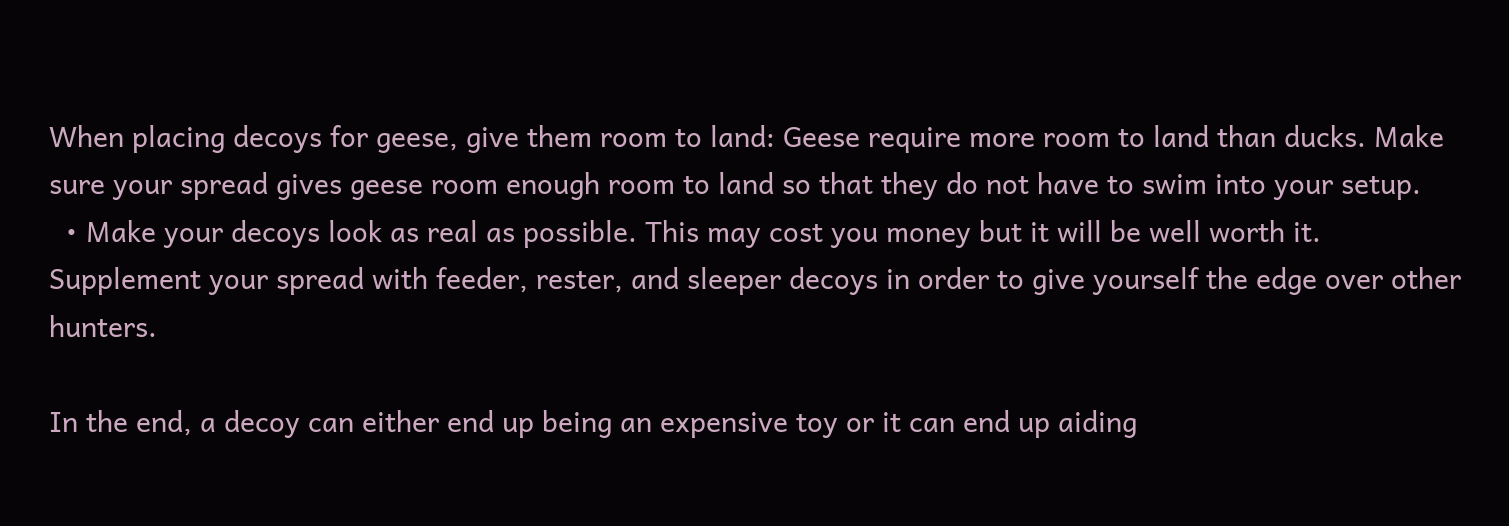When placing decoys for geese, give them room to land: Geese require more room to land than ducks. Make sure your spread gives geese room enough room to land so that they do not have to swim into your setup.
  • Make your decoys look as real as possible. This may cost you money but it will be well worth it. Supplement your spread with feeder, rester, and sleeper decoys in order to give yourself the edge over other hunters.

In the end, a decoy can either end up being an expensive toy or it can end up aiding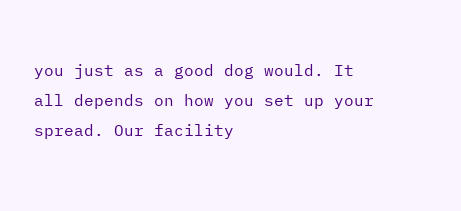you just as a good dog would. It all depends on how you set up your spread. Our facility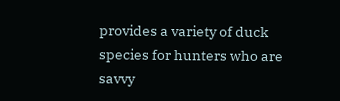provides a variety of duck species for hunters who are savvy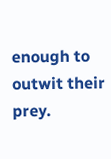enough to outwit their prey.